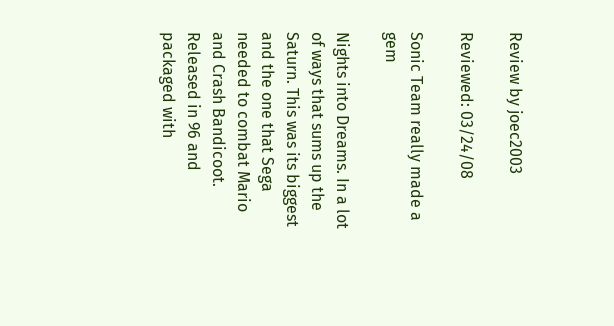Review by joec2003

Reviewed: 03/24/08

Sonic Team really made a gem

Nights into Dreams. In a lot of ways that sums up the Saturn. This was its biggest and the one that Sega needed to combat Mario and Crash Bandicoot. Released in 96 and packaged with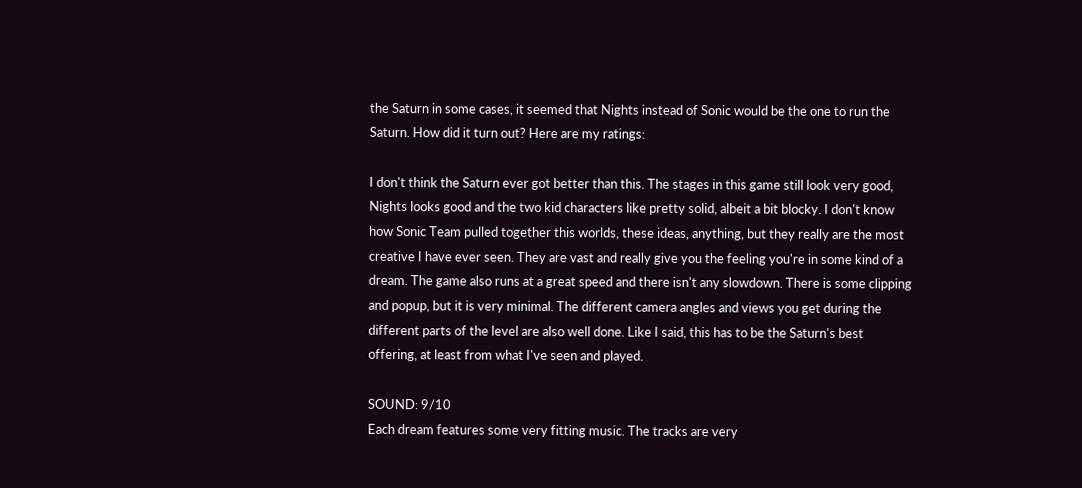the Saturn in some cases, it seemed that Nights instead of Sonic would be the one to run the Saturn. How did it turn out? Here are my ratings:

I don't think the Saturn ever got better than this. The stages in this game still look very good, Nights looks good and the two kid characters like pretty solid, albeit a bit blocky. I don't know how Sonic Team pulled together this worlds, these ideas, anything, but they really are the most creative I have ever seen. They are vast and really give you the feeling you're in some kind of a dream. The game also runs at a great speed and there isn't any slowdown. There is some clipping and popup, but it is very minimal. The different camera angles and views you get during the different parts of the level are also well done. Like I said, this has to be the Saturn's best offering, at least from what I've seen and played.

SOUND: 9/10
Each dream features some very fitting music. The tracks are very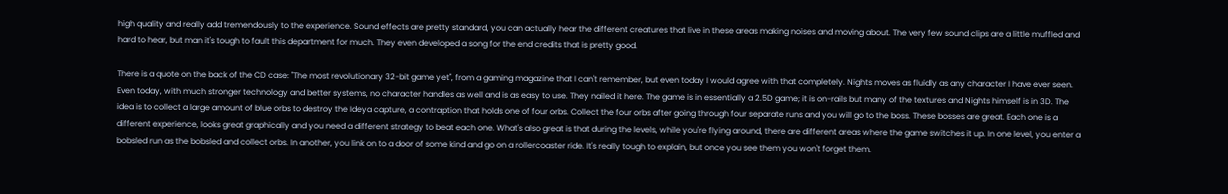high quality and really add tremendously to the experience. Sound effects are pretty standard, you can actually hear the different creatures that live in these areas making noises and moving about. The very few sound clips are a little muffled and hard to hear, but man it's tough to fault this department for much. They even developed a song for the end credits that is pretty good.

There is a quote on the back of the CD case: "The most revolutionary 32-bit game yet", from a gaming magazine that I can't remember, but even today I would agree with that completely. Nights moves as fluidly as any character I have ever seen. Even today, with much stronger technology and better systems, no character handles as well and is as easy to use. They nailed it here. The game is in essentially a 2.5D game; it is on-rails but many of the textures and Nights himself is in 3D. The idea is to collect a large amount of blue orbs to destroy the Ideya capture, a contraption that holds one of four orbs. Collect the four orbs after going through four separate runs and you will go to the boss. These bosses are great. Each one is a different experience, looks great graphically and you need a different strategy to beat each one. What's also great is that during the levels, while you're flying around, there are different areas where the game switches it up. In one level, you enter a bobsled run as the bobsled and collect orbs. In another, you link on to a door of some kind and go on a rollercoaster ride. It's really tough to explain, but once you see them you won't forget them.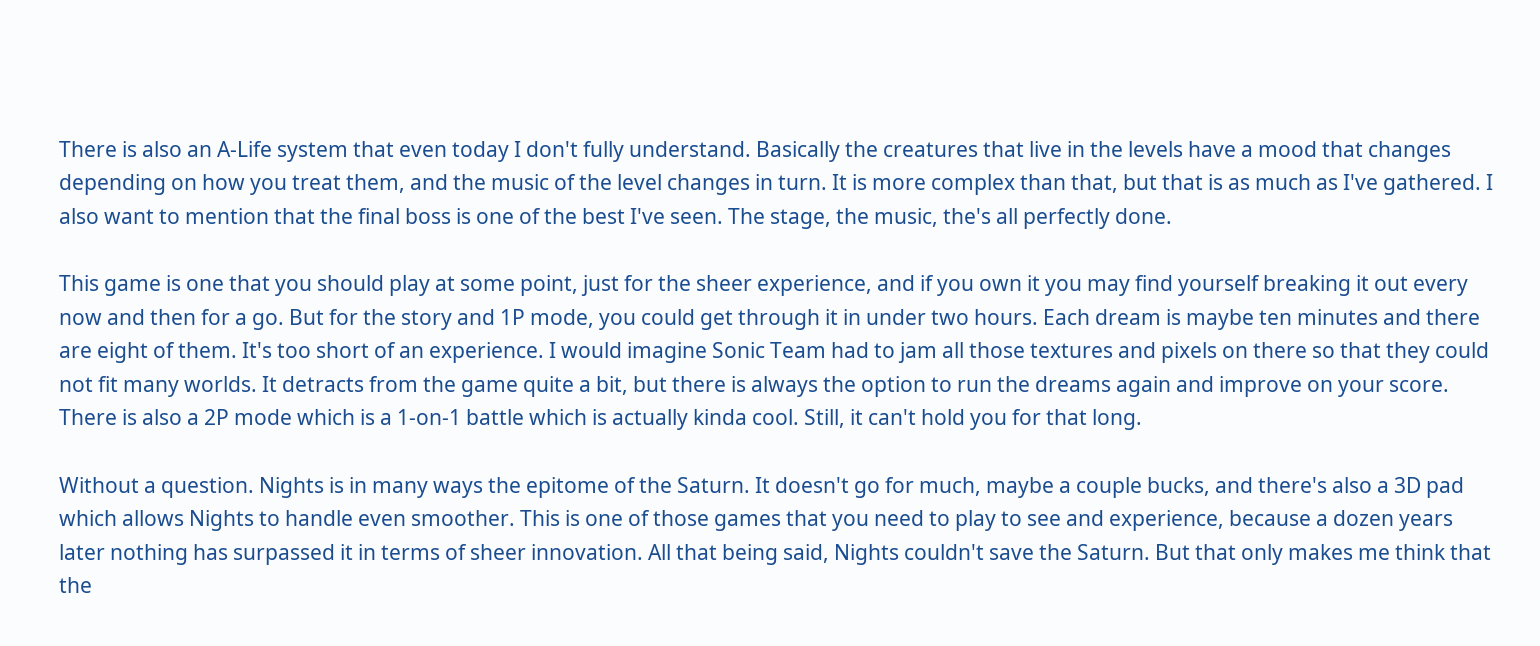There is also an A-Life system that even today I don't fully understand. Basically the creatures that live in the levels have a mood that changes depending on how you treat them, and the music of the level changes in turn. It is more complex than that, but that is as much as I've gathered. I also want to mention that the final boss is one of the best I've seen. The stage, the music, the's all perfectly done.

This game is one that you should play at some point, just for the sheer experience, and if you own it you may find yourself breaking it out every now and then for a go. But for the story and 1P mode, you could get through it in under two hours. Each dream is maybe ten minutes and there are eight of them. It's too short of an experience. I would imagine Sonic Team had to jam all those textures and pixels on there so that they could not fit many worlds. It detracts from the game quite a bit, but there is always the option to run the dreams again and improve on your score. There is also a 2P mode which is a 1-on-1 battle which is actually kinda cool. Still, it can't hold you for that long.

Without a question. Nights is in many ways the epitome of the Saturn. It doesn't go for much, maybe a couple bucks, and there's also a 3D pad which allows Nights to handle even smoother. This is one of those games that you need to play to see and experience, because a dozen years later nothing has surpassed it in terms of sheer innovation. All that being said, Nights couldn't save the Saturn. But that only makes me think that the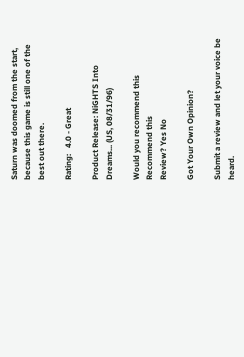Saturn was doomed from the start, because this game is still one of the best out there.

Rating:   4.0 - Great

Product Release: NiGHTS Into Dreams... (US, 08/31/96)

Would you recommend this
Recommend this
Review? Yes No

Got Your Own Opinion?

Submit a review and let your voice be heard.